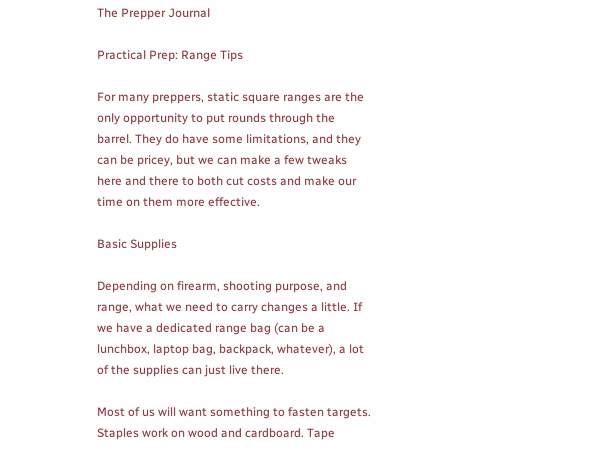The Prepper Journal

Practical Prep: Range Tips

For many preppers, static square ranges are the only opportunity to put rounds through the barrel. They do have some limitations, and they can be pricey, but we can make a few tweaks here and there to both cut costs and make our time on them more effective.

Basic Supplies

Depending on firearm, shooting purpose, and range, what we need to carry changes a little. If we have a dedicated range bag (can be a lunchbox, laptop bag, backpack, whatever), a lot of the supplies can just live there.

Most of us will want something to fasten targets. Staples work on wood and cardboard. Tape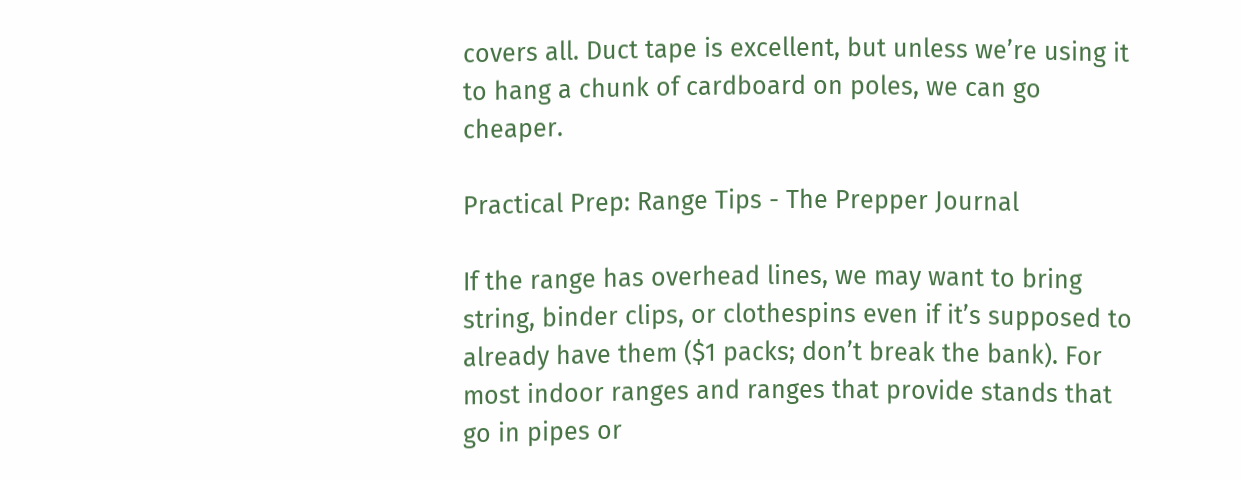covers all. Duct tape is excellent, but unless we’re using it to hang a chunk of cardboard on poles, we can go cheaper.

Practical Prep: Range Tips - The Prepper Journal

If the range has overhead lines, we may want to bring string, binder clips, or clothespins even if it’s supposed to already have them ($1 packs; don’t break the bank). For most indoor ranges and ranges that provide stands that go in pipes or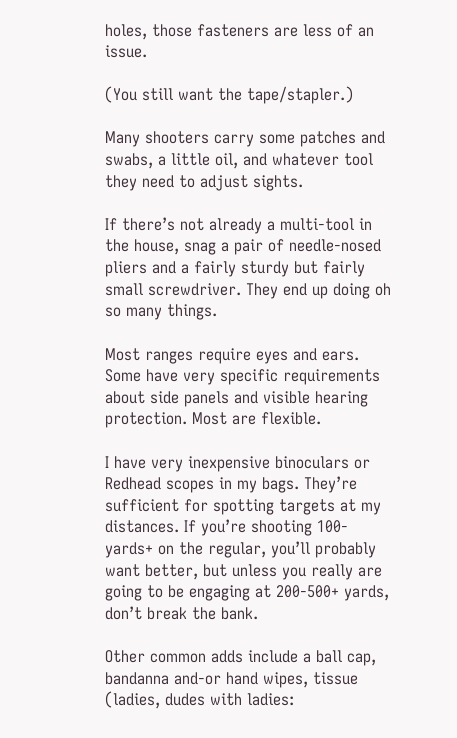holes, those fasteners are less of an issue.

(You still want the tape/stapler.)

Many shooters carry some patches and swabs, a little oil, and whatever tool they need to adjust sights.

If there’s not already a multi-tool in the house, snag a pair of needle-nosed pliers and a fairly sturdy but fairly small screwdriver. They end up doing oh so many things.

Most ranges require eyes and ears. Some have very specific requirements about side panels and visible hearing protection. Most are flexible.

I have very inexpensive binoculars or Redhead scopes in my bags. They’re sufficient for spotting targets at my distances. If you’re shooting 100-yards+ on the regular, you’ll probably want better, but unless you really are going to be engaging at 200-500+ yards, don’t break the bank.

Other common adds include a ball cap, bandanna and-or hand wipes, tissue (ladies, dudes with ladies: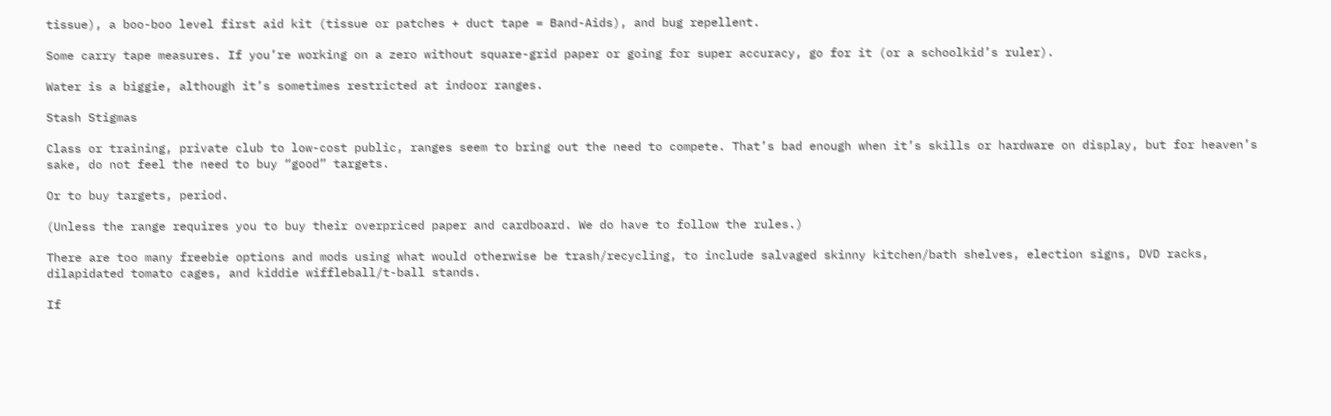tissue), a boo-boo level first aid kit (tissue or patches + duct tape = Band-Aids), and bug repellent.

Some carry tape measures. If you’re working on a zero without square-grid paper or going for super accuracy, go for it (or a schoolkid’s ruler).

Water is a biggie, although it’s sometimes restricted at indoor ranges.

Stash Stigmas

Class or training, private club to low-cost public, ranges seem to bring out the need to compete. That’s bad enough when it’s skills or hardware on display, but for heaven’s sake, do not feel the need to buy “good” targets.

Or to buy targets, period.

(Unless the range requires you to buy their overpriced paper and cardboard. We do have to follow the rules.)

There are too many freebie options and mods using what would otherwise be trash/recycling, to include salvaged skinny kitchen/bath shelves, election signs, DVD racks, dilapidated tomato cages, and kiddie wiffleball/t-ball stands.

If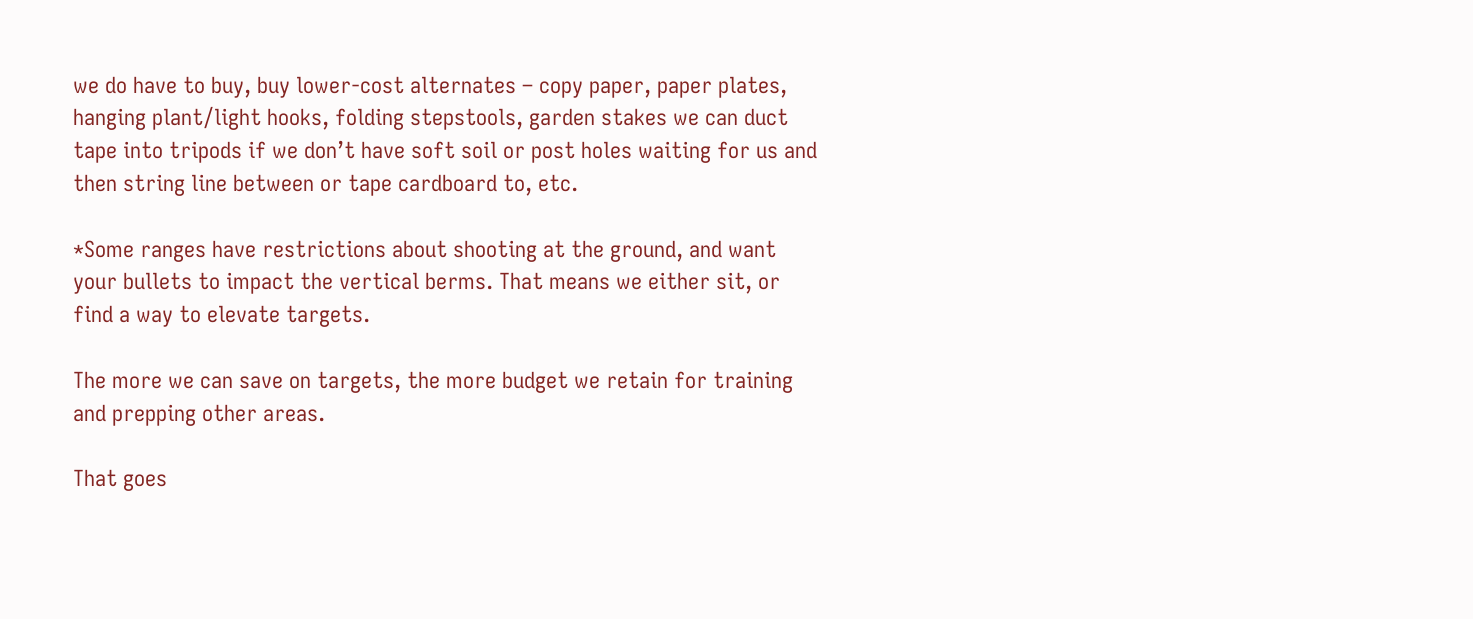we do have to buy, buy lower-cost alternates – copy paper, paper plates, hanging plant/light hooks, folding stepstools, garden stakes we can duct tape into tripods if we don’t have soft soil or post holes waiting for us and then string line between or tape cardboard to, etc.

*Some ranges have restrictions about shooting at the ground, and want your bullets to impact the vertical berms. That means we either sit, or find a way to elevate targets.

The more we can save on targets, the more budget we retain for training and prepping other areas.

That goes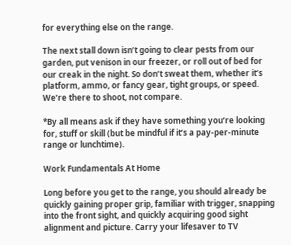for everything else on the range.

The next stall down isn’t going to clear pests from our garden, put venison in our freezer, or roll out of bed for our creak in the night. So don’t sweat them, whether it’s platform, ammo, or fancy gear, tight groups, or speed. We’re there to shoot, not compare.

*By all means ask if they have something you’re looking for, stuff or skill (but be mindful if it’s a pay-per-minute range or lunchtime).

Work Fundamentals At Home

Long before you get to the range, you should already be quickly gaining proper grip, familiar with trigger, snapping into the front sight, and quickly acquiring good sight alignment and picture. Carry your lifesaver to TV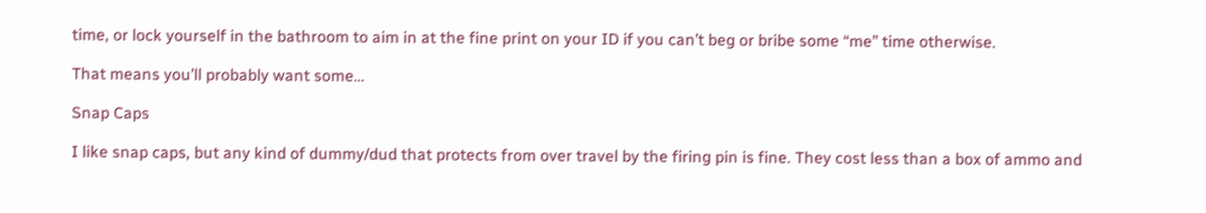time, or lock yourself in the bathroom to aim in at the fine print on your ID if you can’t beg or bribe some “me” time otherwise.

That means you’ll probably want some…

Snap Caps

I like snap caps, but any kind of dummy/dud that protects from over travel by the firing pin is fine. They cost less than a box of ammo and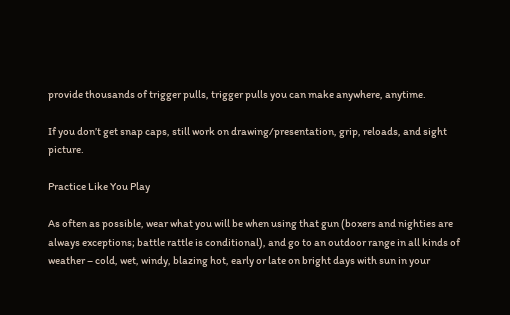provide thousands of trigger pulls, trigger pulls you can make anywhere, anytime.

If you don’t get snap caps, still work on drawing/presentation, grip, reloads, and sight picture.

Practice Like You Play

As often as possible, wear what you will be when using that gun (boxers and nighties are always exceptions; battle rattle is conditional), and go to an outdoor range in all kinds of weather – cold, wet, windy, blazing hot, early or late on bright days with sun in your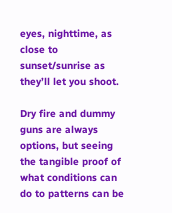eyes, nighttime, as close to sunset/sunrise as they’ll let you shoot.

Dry fire and dummy guns are always options, but seeing the tangible proof of what conditions can do to patterns can be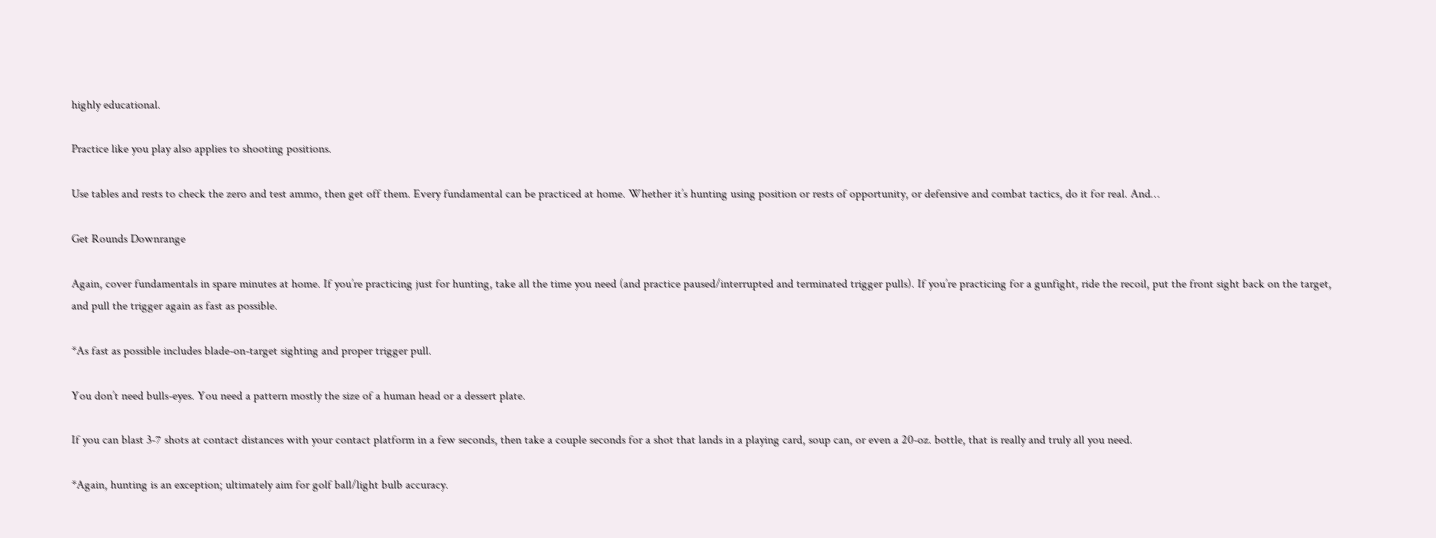highly educational.

Practice like you play also applies to shooting positions.

Use tables and rests to check the zero and test ammo, then get off them. Every fundamental can be practiced at home. Whether it’s hunting using position or rests of opportunity, or defensive and combat tactics, do it for real. And…

Get Rounds Downrange

Again, cover fundamentals in spare minutes at home. If you’re practicing just for hunting, take all the time you need (and practice paused/interrupted and terminated trigger pulls). If you’re practicing for a gunfight, ride the recoil, put the front sight back on the target, and pull the trigger again as fast as possible.

*As fast as possible includes blade-on-target sighting and proper trigger pull.

You don’t need bulls-eyes. You need a pattern mostly the size of a human head or a dessert plate.

If you can blast 3-7 shots at contact distances with your contact platform in a few seconds, then take a couple seconds for a shot that lands in a playing card, soup can, or even a 20-oz. bottle, that is really and truly all you need.

*Again, hunting is an exception; ultimately aim for golf ball/light bulb accuracy.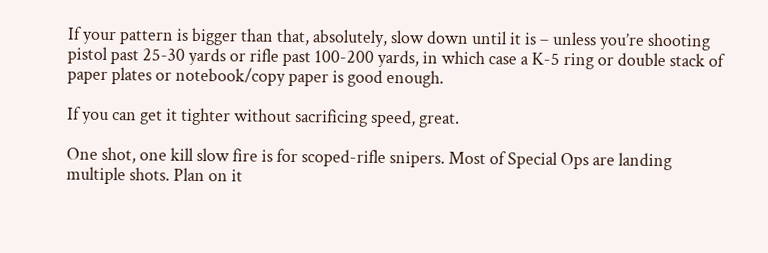If your pattern is bigger than that, absolutely, slow down until it is – unless you’re shooting pistol past 25-30 yards or rifle past 100-200 yards, in which case a K-5 ring or double stack of paper plates or notebook/copy paper is good enough.

If you can get it tighter without sacrificing speed, great.

One shot, one kill slow fire is for scoped-rifle snipers. Most of Special Ops are landing multiple shots. Plan on it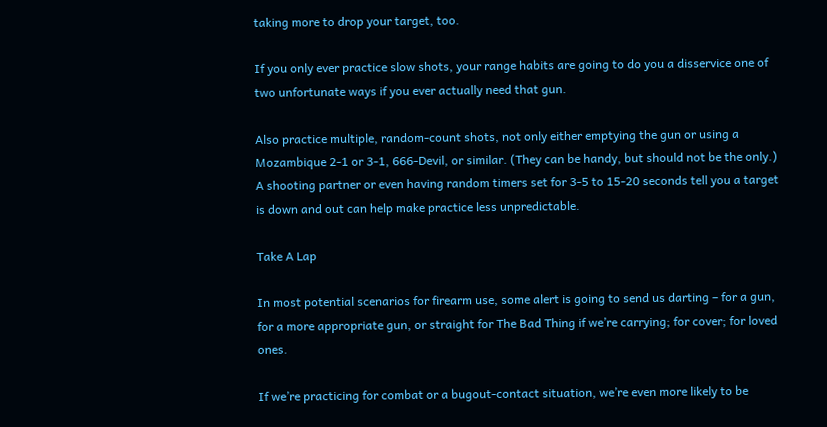taking more to drop your target, too.

If you only ever practice slow shots, your range habits are going to do you a disservice one of two unfortunate ways if you ever actually need that gun.

Also practice multiple, random-count shots, not only either emptying the gun or using a Mozambique 2-1 or 3-1, 666-Devil, or similar. (They can be handy, but should not be the only.) A shooting partner or even having random timers set for 3-5 to 15-20 seconds tell you a target is down and out can help make practice less unpredictable.

Take A Lap

In most potential scenarios for firearm use, some alert is going to send us darting – for a gun, for a more appropriate gun, or straight for The Bad Thing if we’re carrying; for cover; for loved ones.

If we’re practicing for combat or a bugout-contact situation, we’re even more likely to be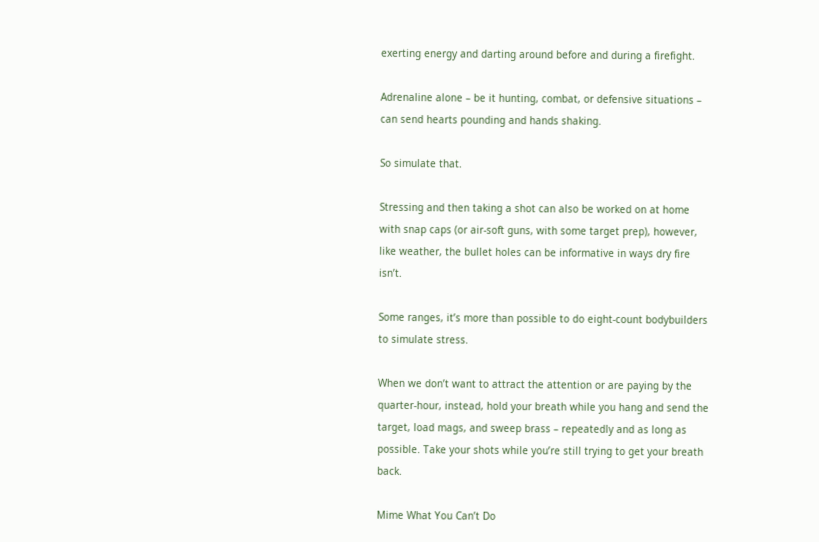exerting energy and darting around before and during a firefight.

Adrenaline alone – be it hunting, combat, or defensive situations – can send hearts pounding and hands shaking.

So simulate that.

Stressing and then taking a shot can also be worked on at home with snap caps (or air-soft guns, with some target prep), however, like weather, the bullet holes can be informative in ways dry fire isn’t.

Some ranges, it’s more than possible to do eight-count bodybuilders to simulate stress.

When we don’t want to attract the attention or are paying by the quarter-hour, instead, hold your breath while you hang and send the target, load mags, and sweep brass – repeatedly and as long as possible. Take your shots while you’re still trying to get your breath back.

Mime What You Can’t Do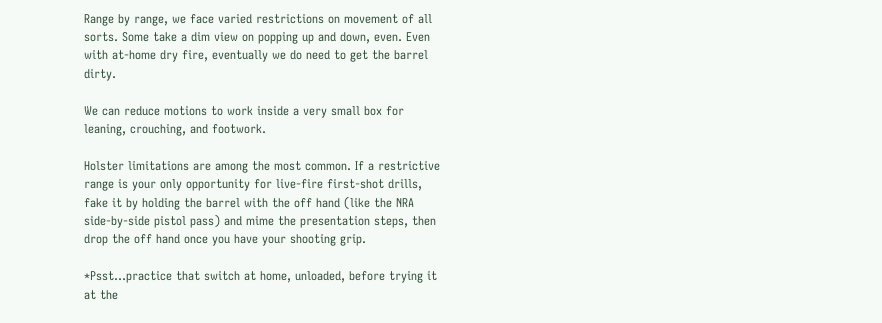Range by range, we face varied restrictions on movement of all sorts. Some take a dim view on popping up and down, even. Even with at-home dry fire, eventually we do need to get the barrel dirty.

We can reduce motions to work inside a very small box for leaning, crouching, and footwork.

Holster limitations are among the most common. If a restrictive range is your only opportunity for live-fire first-shot drills, fake it by holding the barrel with the off hand (like the NRA side-by-side pistol pass) and mime the presentation steps, then drop the off hand once you have your shooting grip.

*Psst…practice that switch at home, unloaded, before trying it at the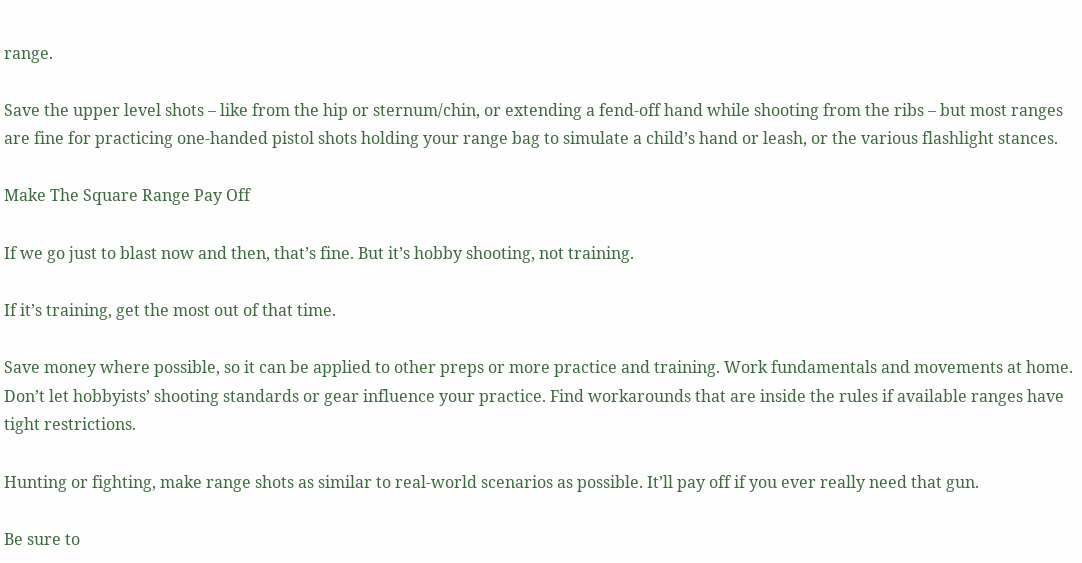range.

Save the upper level shots – like from the hip or sternum/chin, or extending a fend-off hand while shooting from the ribs – but most ranges are fine for practicing one-handed pistol shots holding your range bag to simulate a child’s hand or leash, or the various flashlight stances.

Make The Square Range Pay Off

If we go just to blast now and then, that’s fine. But it’s hobby shooting, not training.

If it’s training, get the most out of that time.

Save money where possible, so it can be applied to other preps or more practice and training. Work fundamentals and movements at home. Don’t let hobbyists’ shooting standards or gear influence your practice. Find workarounds that are inside the rules if available ranges have tight restrictions.

Hunting or fighting, make range shots as similar to real-world scenarios as possible. It’ll pay off if you ever really need that gun.

Be sure to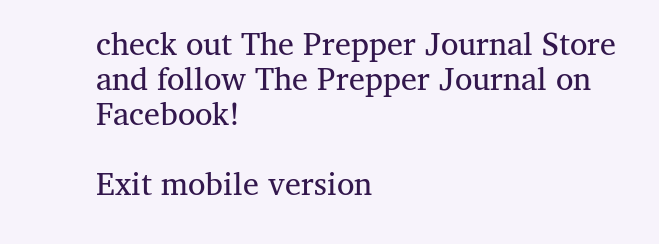check out The Prepper Journal Store and follow The Prepper Journal on Facebook!

Exit mobile version